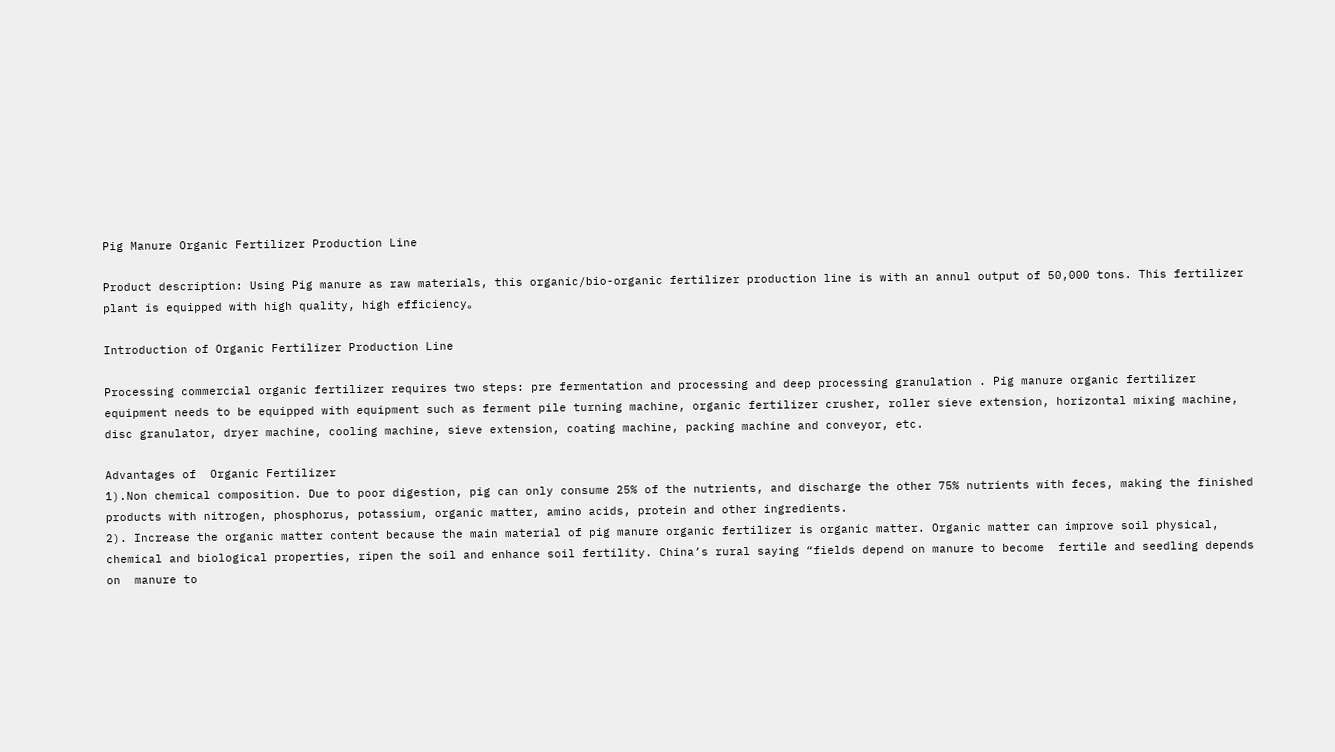Pig Manure Organic Fertilizer Production Line

Product description: Using Pig manure as raw materials, this organic/bio-organic fertilizer production line is with an annul output of 50,000 tons. This fertilizer plant is equipped with high quality, high efficiency。

Introduction of Organic Fertilizer Production Line

Processing commercial organic fertilizer requires two steps: pre fermentation and processing and deep processing granulation . Pig manure organic fertilizer equipment needs to be equipped with equipment such as ferment pile turning machine, organic fertilizer crusher, roller sieve extension, horizontal mixing machine, disc granulator, dryer machine, cooling machine, sieve extension, coating machine, packing machine and conveyor, etc.

Advantages of  Organic Fertilizer
1).Non chemical composition. Due to poor digestion, pig can only consume 25% of the nutrients, and discharge the other 75% nutrients with feces, making the finished products with nitrogen, phosphorus, potassium, organic matter, amino acids, protein and other ingredients.
2). Increase the organic matter content because the main material of pig manure organic fertilizer is organic matter. Organic matter can improve soil physical, chemical and biological properties, ripen the soil and enhance soil fertility. China’s rural saying “fields depend on manure to become  fertile and seedling depends on  manure to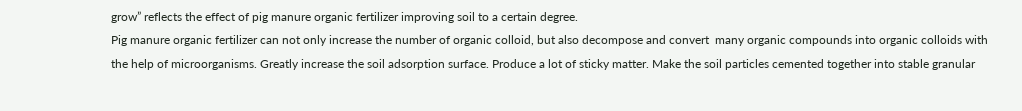grow” reflects the effect of pig manure organic fertilizer improving soil to a certain degree.
Pig manure organic fertilizer can not only increase the number of organic colloid, but also decompose and convert  many organic compounds into organic colloids with the help of microorganisms. Greatly increase the soil adsorption surface. Produce a lot of sticky matter. Make the soil particles cemented together into stable granular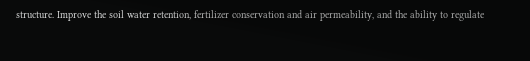structure. Improve the soil water retention, fertilizer conservation and air permeability, and the ability to regulate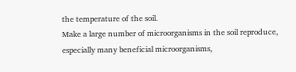the temperature of the soil.
Make a large number of microorganisms in the soil reproduce, especially many beneficial microorganisms,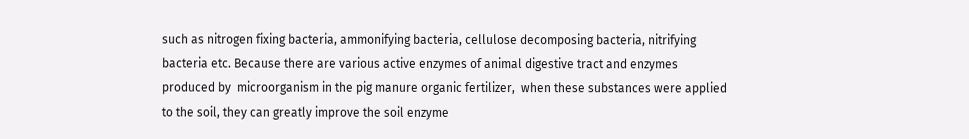such as nitrogen fixing bacteria, ammonifying bacteria, cellulose decomposing bacteria, nitrifying bacteria etc. Because there are various active enzymes of animal digestive tract and enzymes produced by  microorganism in the pig manure organic fertilizer,  when these substances were applied to the soil, they can greatly improve the soil enzyme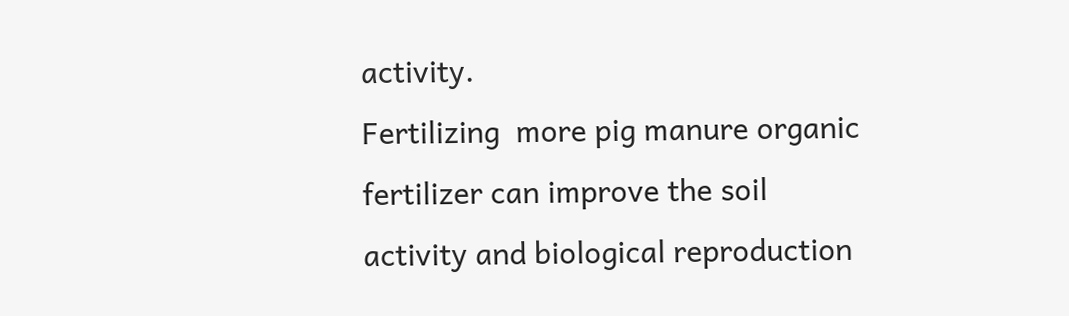activity.
Fertilizing  more pig manure organic fertilizer can improve the soil activity and biological reproduction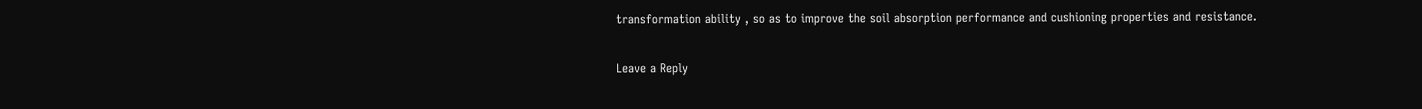transformation ability , so as to improve the soil absorption performance and cushioning properties and resistance.

Leave a Reply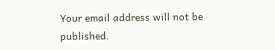Your email address will not be published.